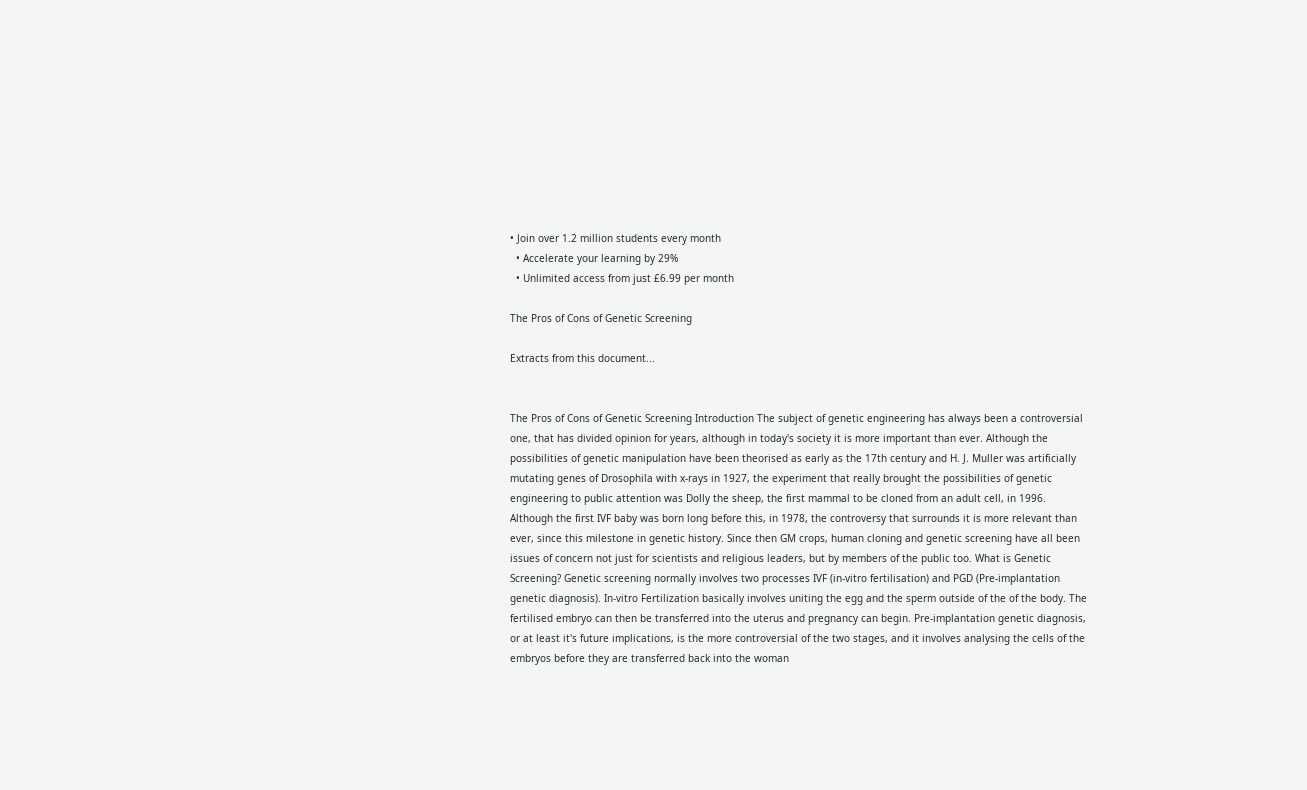• Join over 1.2 million students every month
  • Accelerate your learning by 29%
  • Unlimited access from just £6.99 per month

The Pros of Cons of Genetic Screening

Extracts from this document...


The Pros of Cons of Genetic Screening Introduction The subject of genetic engineering has always been a controversial one, that has divided opinion for years, although in today's society it is more important than ever. Although the possibilities of genetic manipulation have been theorised as early as the 17th century and H. J. Muller was artificially mutating genes of Drosophila with x-rays in 1927, the experiment that really brought the possibilities of genetic engineering to public attention was Dolly the sheep, the first mammal to be cloned from an adult cell, in 1996. Although the first IVF baby was born long before this, in 1978, the controversy that surrounds it is more relevant than ever, since this milestone in genetic history. Since then GM crops, human cloning and genetic screening have all been issues of concern not just for scientists and religious leaders, but by members of the public too. What is Genetic Screening? Genetic screening normally involves two processes IVF (in-vitro fertilisation) and PGD (Pre-implantation genetic diagnosis). In-vitro Fertilization basically involves uniting the egg and the sperm outside of the of the body. The fertilised embryo can then be transferred into the uterus and pregnancy can begin. Pre-implantation genetic diagnosis, or at least it's future implications, is the more controversial of the two stages, and it involves analysing the cells of the embryos before they are transferred back into the woman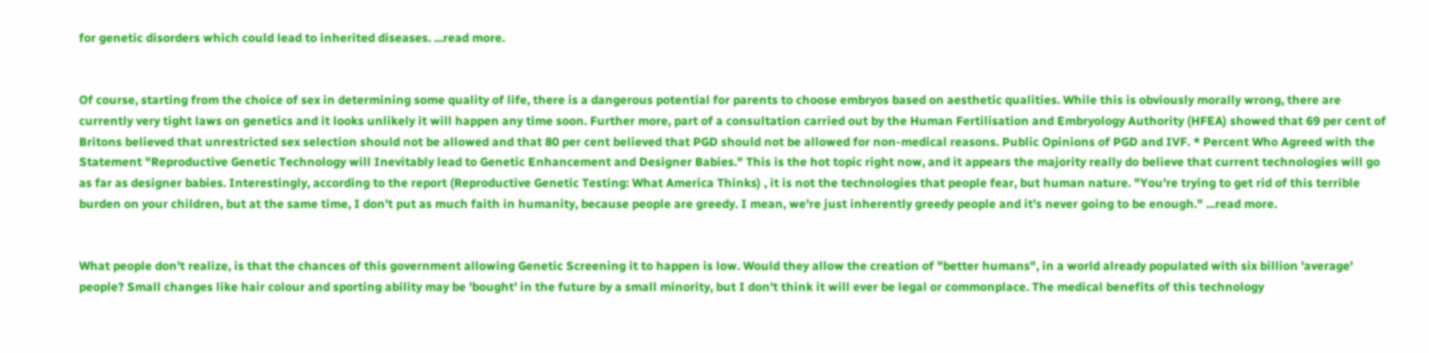for genetic disorders which could lead to inherited diseases. ...read more.


Of course, starting from the choice of sex in determining some quality of life, there is a dangerous potential for parents to choose embryos based on aesthetic qualities. While this is obviously morally wrong, there are currently very tight laws on genetics and it looks unlikely it will happen any time soon. Further more, part of a consultation carried out by the Human Fertilisation and Embryology Authority (HFEA) showed that 69 per cent of Britons believed that unrestricted sex selection should not be allowed and that 80 per cent believed that PGD should not be allowed for non-medical reasons. Public Opinions of PGD and IVF. * Percent Who Agreed with the Statement "Reproductive Genetic Technology will Inevitably lead to Genetic Enhancement and Designer Babies." This is the hot topic right now, and it appears the majority really do believe that current technologies will go as far as designer babies. Interestingly, according to the report (Reproductive Genetic Testing: What America Thinks) , it is not the technologies that people fear, but human nature. "You're trying to get rid of this terrible burden on your children, but at the same time, I don't put as much faith in humanity, because people are greedy. I mean, we're just inherently greedy people and it's never going to be enough." ...read more.


What people don't realize, is that the chances of this government allowing Genetic Screening it to happen is low. Would they allow the creation of "better humans", in a world already populated with six billion 'average' people? Small changes like hair colour and sporting ability may be 'bought' in the future by a small minority, but I don't think it will ever be legal or commonplace. The medical benefits of this technology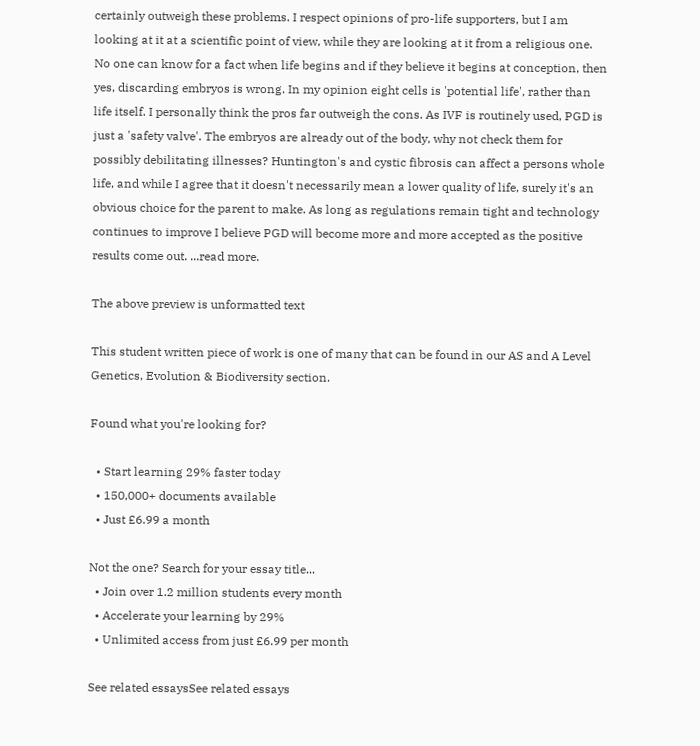certainly outweigh these problems. I respect opinions of pro-life supporters, but I am looking at it at a scientific point of view, while they are looking at it from a religious one. No one can know for a fact when life begins and if they believe it begins at conception, then yes, discarding embryos is wrong. In my opinion eight cells is 'potential life', rather than life itself. I personally think the pros far outweigh the cons. As IVF is routinely used, PGD is just a 'safety valve'. The embryos are already out of the body, why not check them for possibly debilitating illnesses? Huntington's and cystic fibrosis can affect a persons whole life, and while I agree that it doesn't necessarily mean a lower quality of life, surely it's an obvious choice for the parent to make. As long as regulations remain tight and technology continues to improve I believe PGD will become more and more accepted as the positive results come out. ...read more.

The above preview is unformatted text

This student written piece of work is one of many that can be found in our AS and A Level Genetics, Evolution & Biodiversity section.

Found what you're looking for?

  • Start learning 29% faster today
  • 150,000+ documents available
  • Just £6.99 a month

Not the one? Search for your essay title...
  • Join over 1.2 million students every month
  • Accelerate your learning by 29%
  • Unlimited access from just £6.99 per month

See related essaysSee related essays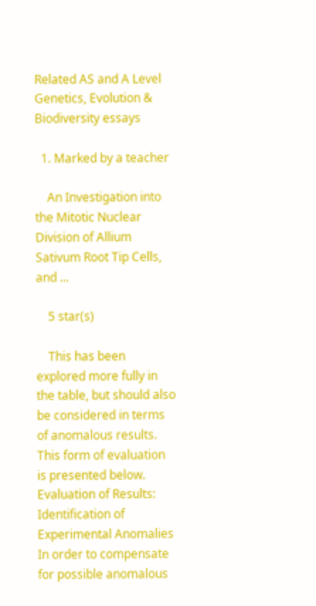Related AS and A Level Genetics, Evolution & Biodiversity essays

  1. Marked by a teacher

    An Investigation into the Mitotic Nuclear Division of Allium Sativum Root Tip Cells, and ...

    5 star(s)

    This has been explored more fully in the table, but should also be considered in terms of anomalous results. This form of evaluation is presented below. Evaluation of Results: Identification of Experimental Anomalies In order to compensate for possible anomalous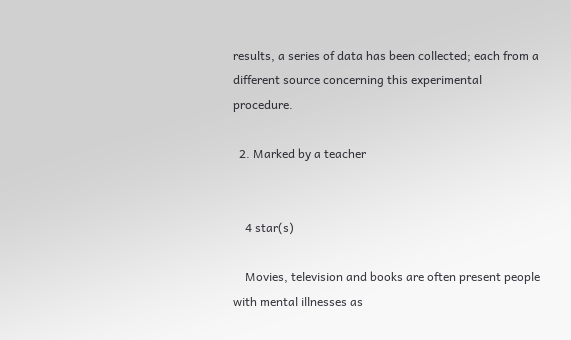results, a series of data has been collected; each from a different source concerning this experimental procedure.

  2. Marked by a teacher


    4 star(s)

    Movies, television and books are often present people with mental illnesses as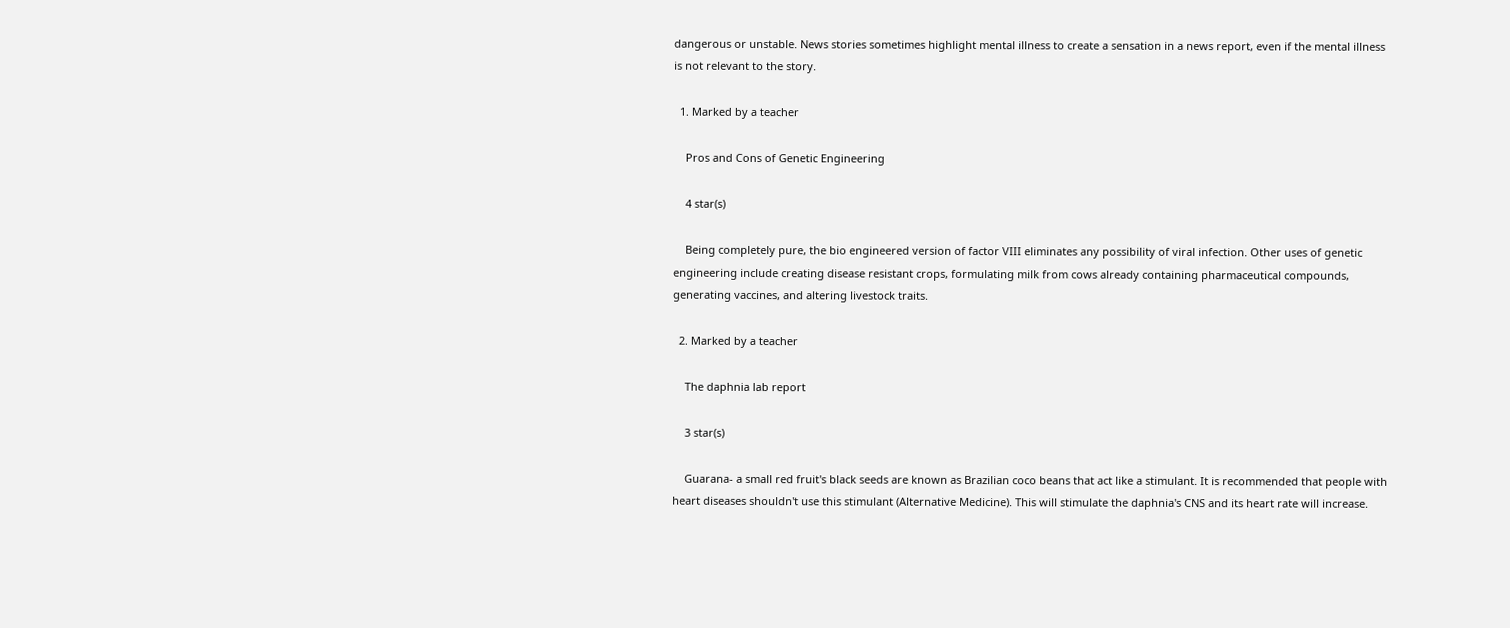dangerous or unstable. News stories sometimes highlight mental illness to create a sensation in a news report, even if the mental illness is not relevant to the story.

  1. Marked by a teacher

    Pros and Cons of Genetic Engineering

    4 star(s)

    Being completely pure, the bio engineered version of factor VIII eliminates any possibility of viral infection. Other uses of genetic engineering include creating disease resistant crops, formulating milk from cows already containing pharmaceutical compounds, generating vaccines, and altering livestock traits.

  2. Marked by a teacher

    The daphnia lab report

    3 star(s)

    Guarana- a small red fruit's black seeds are known as Brazilian coco beans that act like a stimulant. It is recommended that people with heart diseases shouldn't use this stimulant (Alternative Medicine). This will stimulate the daphnia's CNS and its heart rate will increase.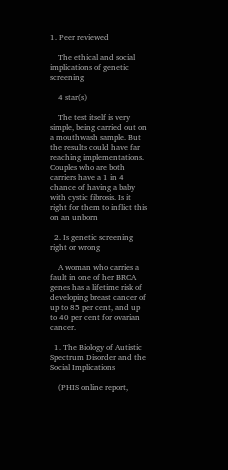1. Peer reviewed

    The ethical and social implications of genetic screening

    4 star(s)

    The test itself is very simple, being carried out on a mouthwash sample. But the results could have far reaching implementations. Couples who are both carriers have a 1 in 4 chance of having a baby with cystic fibrosis. Is it right for them to inflict this on an unborn

  2. Is genetic screening right or wrong

    A woman who carries a fault in one of her BRCA genes has a lifetime risk of developing breast cancer of up to 85 per cent, and up to 40 per cent for ovarian cancer.

  1. The Biology of Autistic Spectrum Disorder and the Social Implications

    (PHIS online report,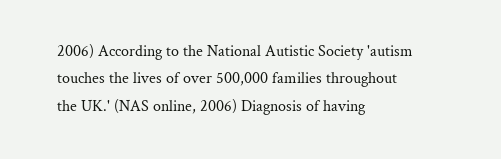2006) According to the National Autistic Society 'autism touches the lives of over 500,000 families throughout the UK.' (NAS online, 2006) Diagnosis of having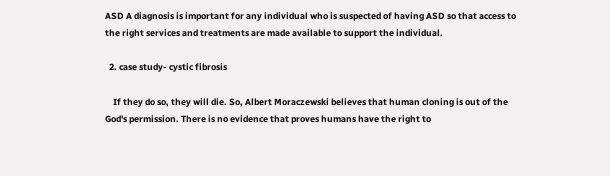ASD A diagnosis is important for any individual who is suspected of having ASD so that access to the right services and treatments are made available to support the individual.

  2. case study- cystic fibrosis

    If they do so, they will die. So, Albert Moraczewski believes that human cloning is out of the God's permission. There is no evidence that proves humans have the right to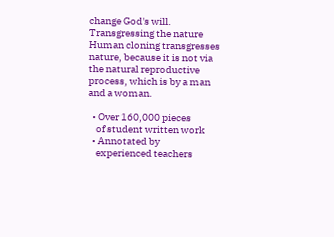change God's will. Transgressing the nature Human cloning transgresses nature, because it is not via the natural reproductive process, which is by a man and a woman.

  • Over 160,000 pieces
    of student written work
  • Annotated by
    experienced teachers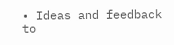• Ideas and feedback to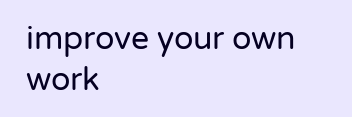improve your own work